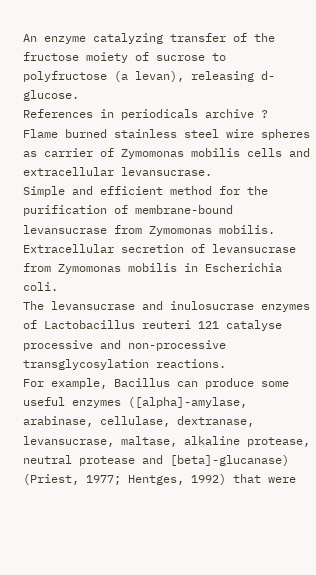An enzyme catalyzing transfer of the fructose moiety of sucrose to polyfructose (a levan), releasing d-glucose.
References in periodicals archive ?
Flame burned stainless steel wire spheres as carrier of Zymomonas mobilis cells and extracellular levansucrase.
Simple and efficient method for the purification of membrane-bound levansucrase from Zymomonas mobilis.
Extracellular secretion of levansucrase from Zymomonas mobilis in Escherichia coli.
The levansucrase and inulosucrase enzymes of Lactobacillus reuteri 121 catalyse processive and non-processive transglycosylation reactions.
For example, Bacillus can produce some useful enzymes ([alpha]-amylase, arabinase, cellulase, dextranase, levansucrase, maltase, alkaline protease, neutral protease and [beta]-glucanase) (Priest, 1977; Hentges, 1992) that were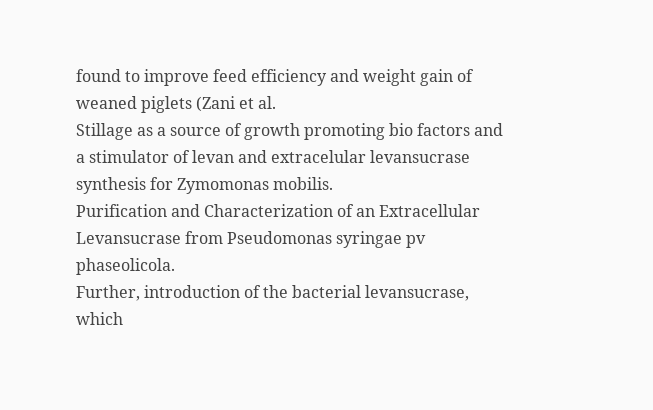found to improve feed efficiency and weight gain of weaned piglets (Zani et al.
Stillage as a source of growth promoting bio factors and a stimulator of levan and extracelular levansucrase synthesis for Zymomonas mobilis.
Purification and Characterization of an Extracellular Levansucrase from Pseudomonas syringae pv phaseolicola.
Further, introduction of the bacterial levansucrase, which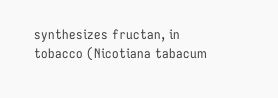synthesizes fructan, in tobacco (Nicotiana tabacum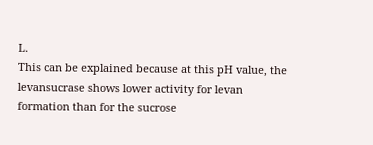L.
This can be explained because at this pH value, the levansucrase shows lower activity for levan formation than for the sucrose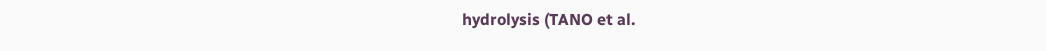hydrolysis (TANO et al.